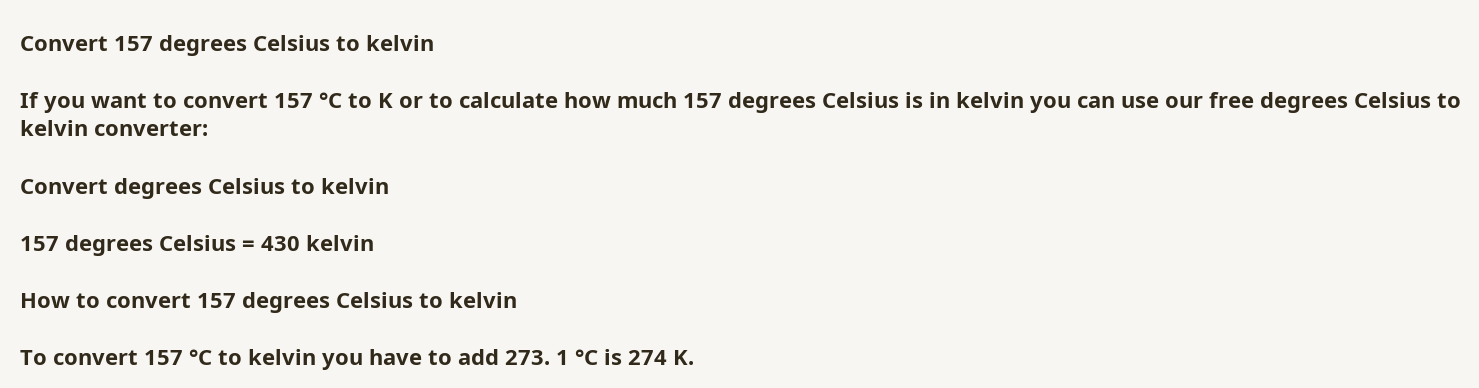Convert 157 degrees Celsius to kelvin

If you want to convert 157 °C to K or to calculate how much 157 degrees Celsius is in kelvin you can use our free degrees Celsius to kelvin converter:

Convert degrees Celsius to kelvin

157 degrees Celsius = 430 kelvin

How to convert 157 degrees Celsius to kelvin

To convert 157 °C to kelvin you have to add 273. 1 °C is 274 K.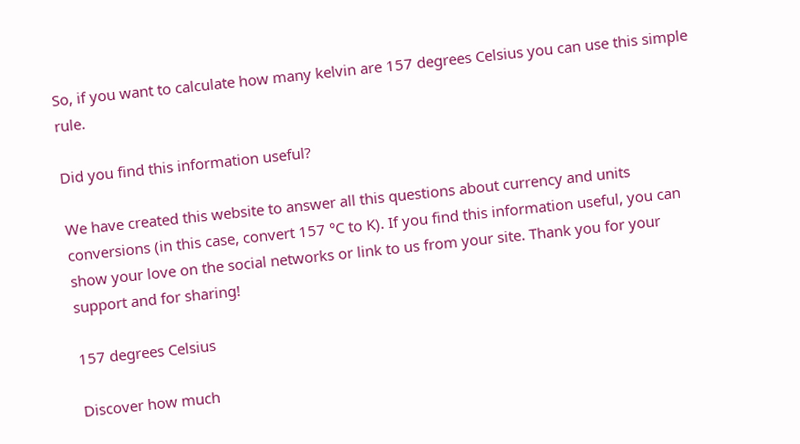So, if you want to calculate how many kelvin are 157 degrees Celsius you can use this simple rule.

Did you find this information useful?

We have created this website to answer all this questions about currency and units conversions (in this case, convert 157 °C to K). If you find this information useful, you can show your love on the social networks or link to us from your site. Thank you for your support and for sharing!

157 degrees Celsius

Discover how much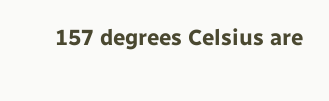157 degrees Celsius are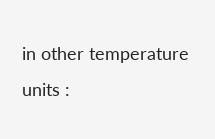in other temperature units :